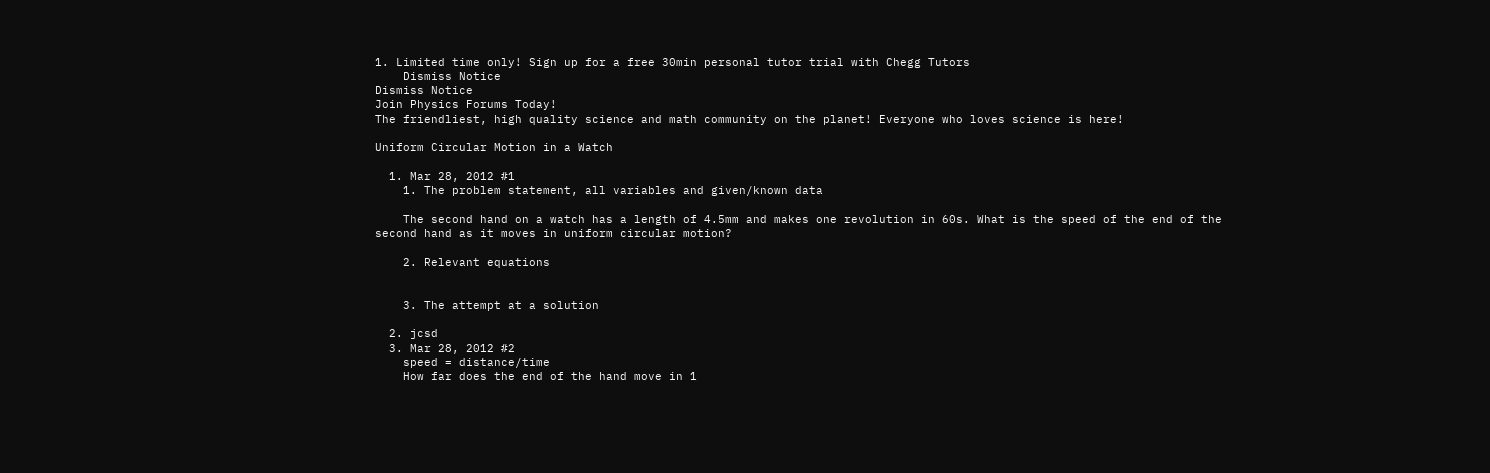1. Limited time only! Sign up for a free 30min personal tutor trial with Chegg Tutors
    Dismiss Notice
Dismiss Notice
Join Physics Forums Today!
The friendliest, high quality science and math community on the planet! Everyone who loves science is here!

Uniform Circular Motion in a Watch

  1. Mar 28, 2012 #1
    1. The problem statement, all variables and given/known data

    The second hand on a watch has a length of 4.5mm and makes one revolution in 60s. What is the speed of the end of the second hand as it moves in uniform circular motion?

    2. Relevant equations


    3. The attempt at a solution

  2. jcsd
  3. Mar 28, 2012 #2
    speed = distance/time
    How far does the end of the hand move in 1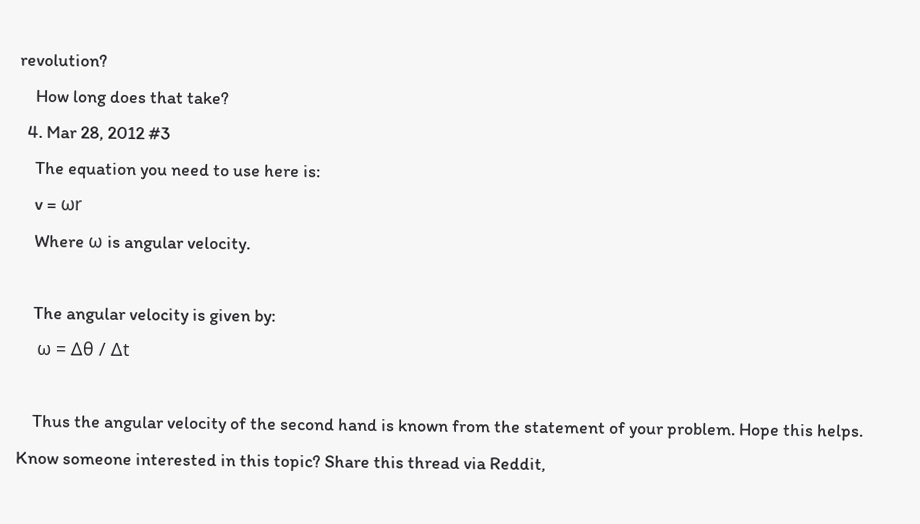revolution?
    How long does that take?
  4. Mar 28, 2012 #3
    The equation you need to use here is:
    v = ωr
    Where ω is angular velocity.

    The angular velocity is given by:
    ω = Δθ / Δt

    Thus the angular velocity of the second hand is known from the statement of your problem. Hope this helps.
Know someone interested in this topic? Share this thread via Reddit,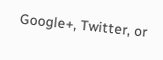Google+, Twitter, or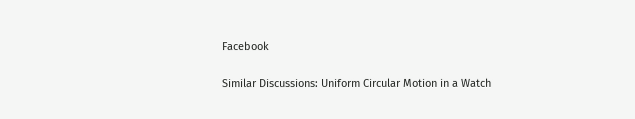Facebook

Similar Discussions: Uniform Circular Motion in a Watch